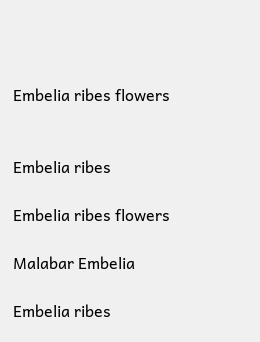Embelia ribes flowers


Embelia ribes

Embelia ribes flowers

Malabar Embelia

Embelia ribes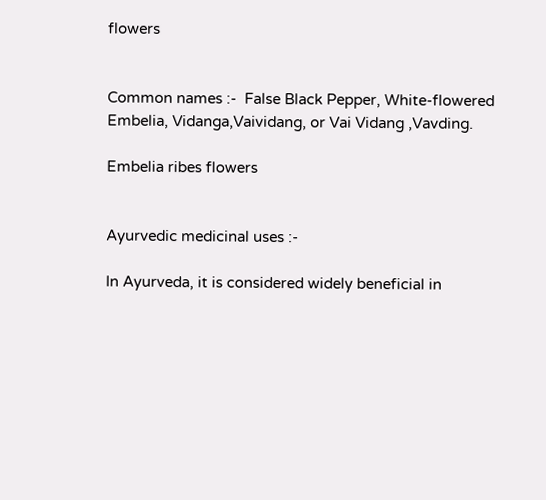flowers


Common names :-  False Black Pepper, White-flowered Embelia, Vidanga,Vaividang, or Vai Vidang ,Vavding.

Embelia ribes flowers


Ayurvedic medicinal uses :-

In Ayurveda, it is considered widely beneficial in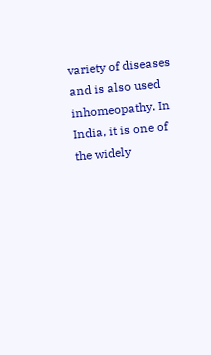variety of diseases and is also used inhomeopathy. In India, it is one of the widely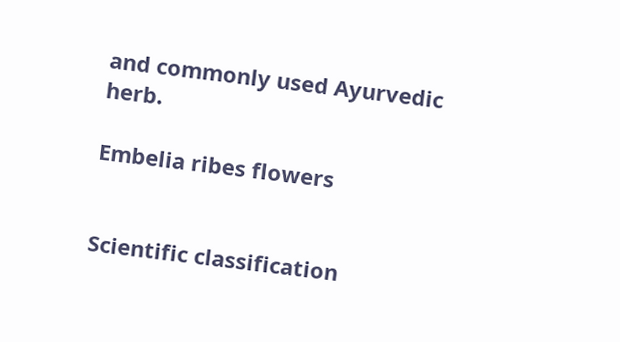and commonly used Ayurvedic herb.

Embelia ribes flowers


Scientific classification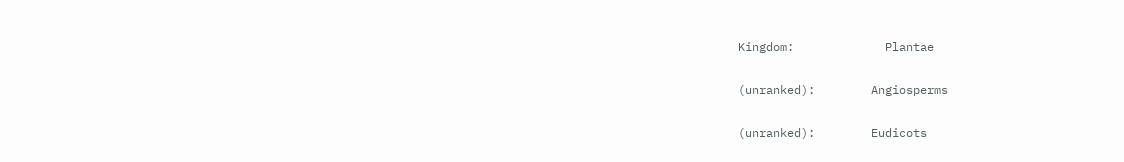Kingdom:             Plantae

(unranked):        Angiosperms

(unranked):        Eudicots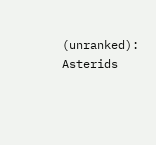(unranked):        Asterids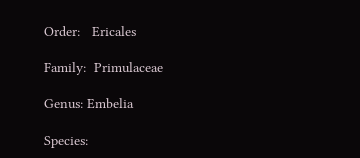Order:   Ericales

Family:  Primulaceae

Genus: Embelia

Species: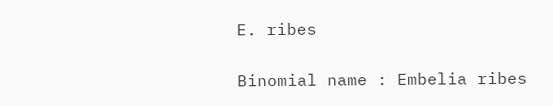E. ribes

Binomial name : Embelia ribes